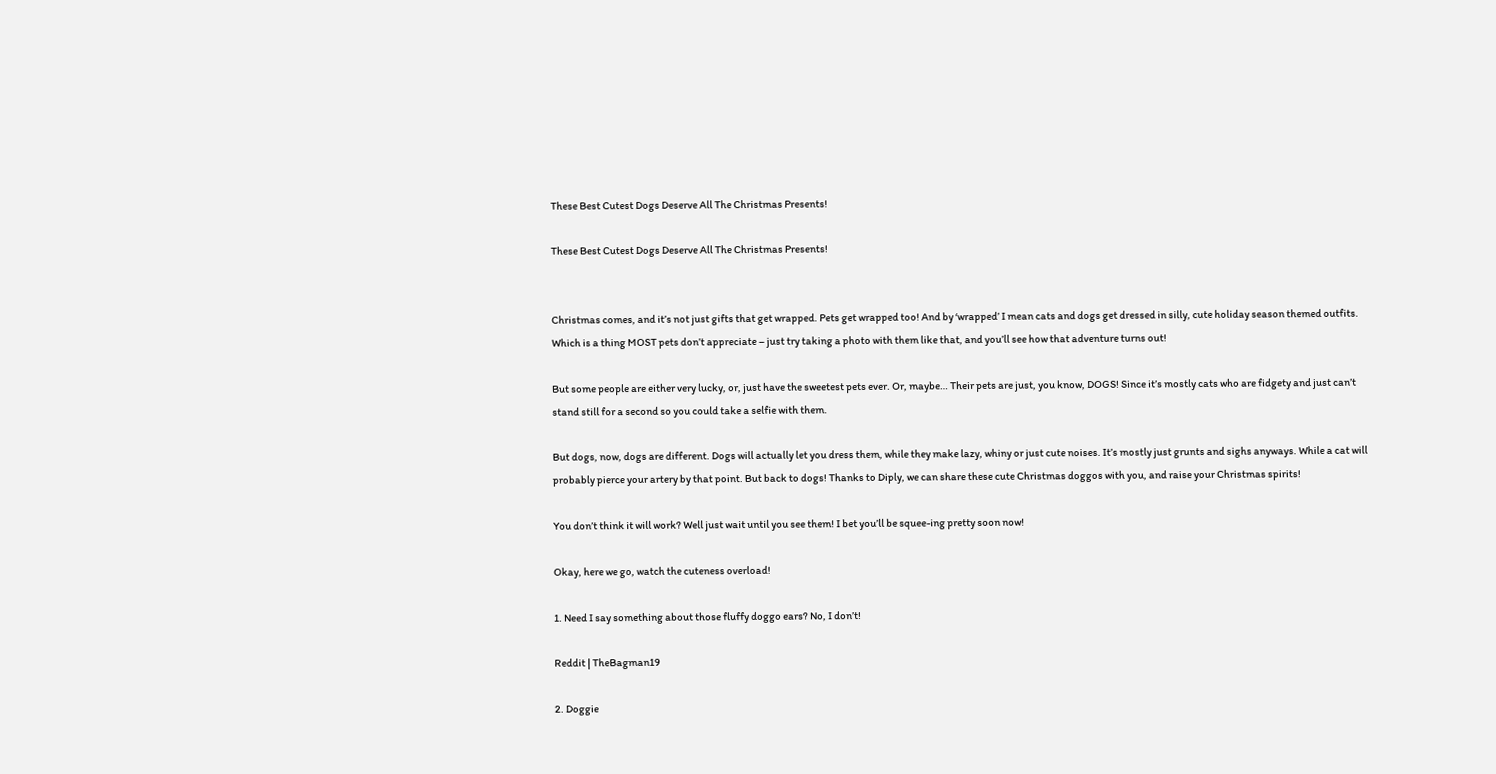These Best Cutest Dogs Deserve All The Christmas Presents!

These Best Cutest Dogs Deserve All The Christmas Presents!


Christmas comes, and it’s not just gifts that get wrapped. Pets get wrapped too! And by ‘wrapped’ I mean cats and dogs get dressed in silly, cute holiday season themed outfits. Which is a thing MOST pets don’t appreciate – just try taking a photo with them like that, and you’ll see how that adventure turns out!

But some people are either very lucky, or, just have the sweetest pets ever. Or, maybe… Their pets are just, you know, DOGS! Since it’s mostly cats who are fidgety and just can’t stand still for a second so you could take a selfie with them.

But dogs, now, dogs are different. Dogs will actually let you dress them, while they make lazy, whiny or just cute noises. It’s mostly just grunts and sighs anyways. While a cat will probably pierce your artery by that point. But back to dogs! Thanks to Diply, we can share these cute Christmas doggos with you, and raise your Christmas spirits!

You don’t think it will work? Well just wait until you see them! I bet you’ll be squee-ing pretty soon now!

Okay, here we go, watch the cuteness overload!

1. Need I say something about those fluffy doggo ears? No, I don’t!

Reddit | TheBagman19

2. Doggie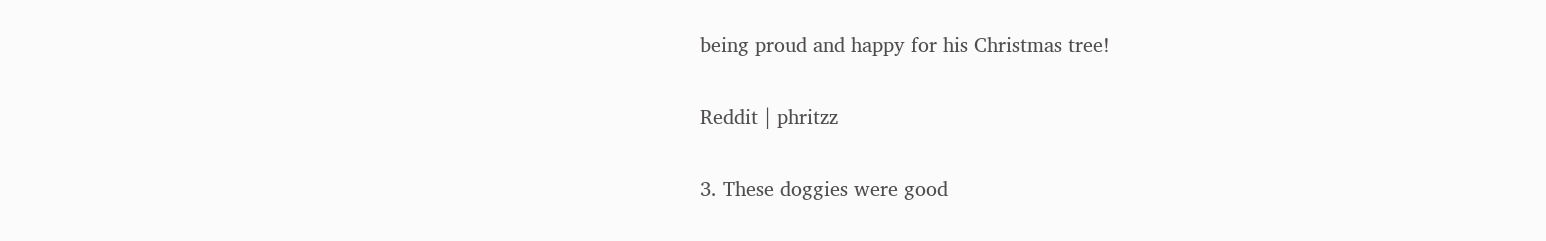being proud and happy for his Christmas tree!

Reddit | phritzz

3. These doggies were good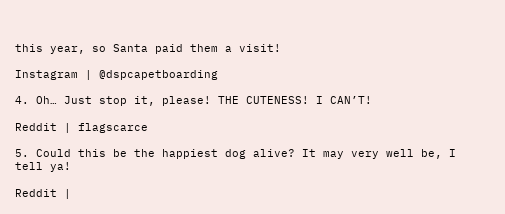this year, so Santa paid them a visit!

Instagram | @dspcapetboarding

4. Oh… Just stop it, please! THE CUTENESS! I CAN’T!

Reddit | flagscarce

5. Could this be the happiest dog alive? It may very well be, I tell ya!

Reddit |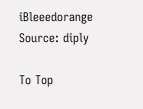iBleeedorange
Source: diply

To Top